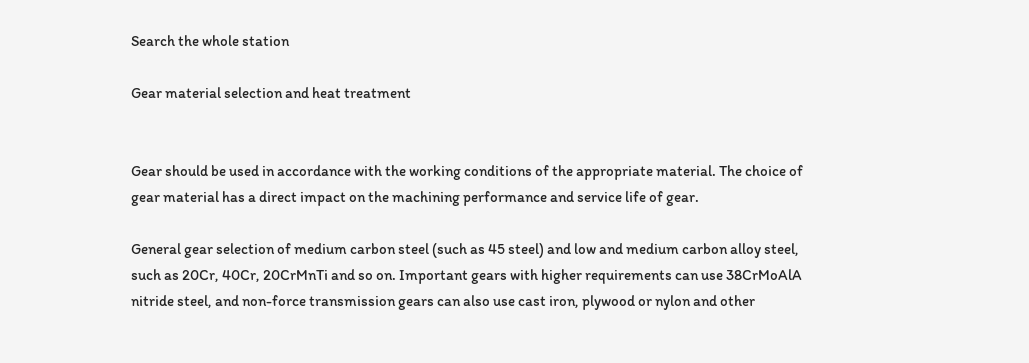Search the whole station

Gear material selection and heat treatment


Gear should be used in accordance with the working conditions of the appropriate material. The choice of gear material has a direct impact on the machining performance and service life of gear.

General gear selection of medium carbon steel (such as 45 steel) and low and medium carbon alloy steel, such as 20Cr, 40Cr, 20CrMnTi and so on. Important gears with higher requirements can use 38CrMoAlA nitride steel, and non-force transmission gears can also use cast iron, plywood or nylon and other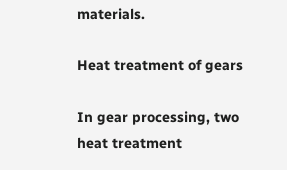materials.

Heat treatment of gears

In gear processing, two heat treatment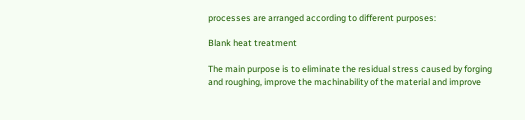processes are arranged according to different purposes:

Blank heat treatment

The main purpose is to eliminate the residual stress caused by forging and roughing, improve the machinability of the material and improve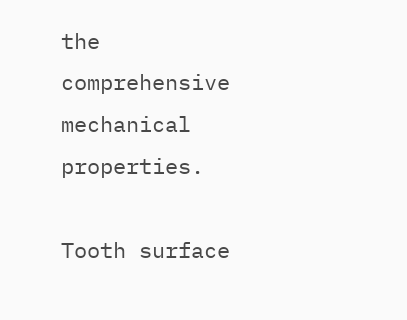the comprehensive mechanical properties.

Tooth surface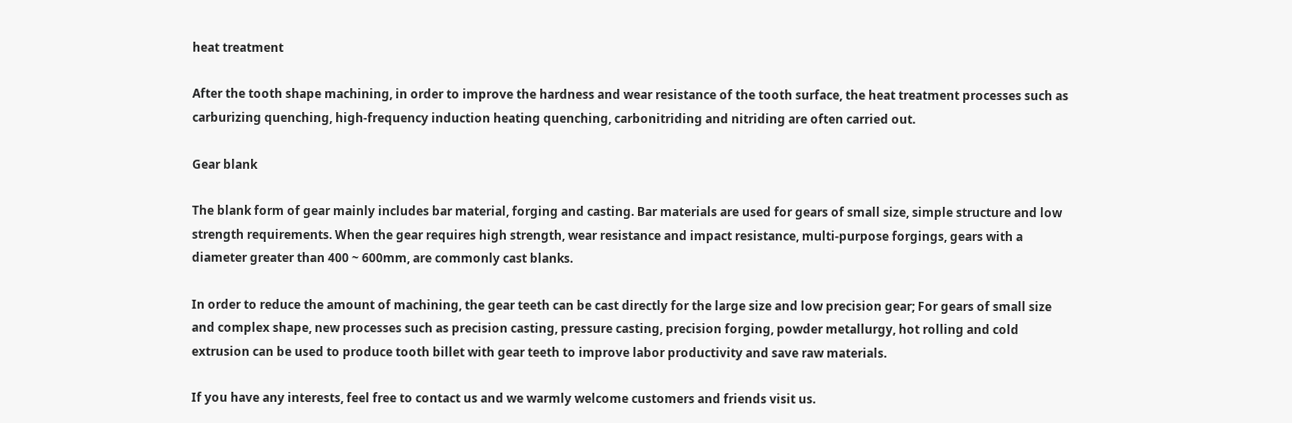heat treatment

After the tooth shape machining, in order to improve the hardness and wear resistance of the tooth surface, the heat treatment processes such as carburizing quenching, high-frequency induction heating quenching, carbonitriding and nitriding are often carried out.

Gear blank

The blank form of gear mainly includes bar material, forging and casting. Bar materials are used for gears of small size, simple structure and low strength requirements. When the gear requires high strength, wear resistance and impact resistance, multi-purpose forgings, gears with a diameter greater than 400 ~ 600mm, are commonly cast blanks.

In order to reduce the amount of machining, the gear teeth can be cast directly for the large size and low precision gear; For gears of small size and complex shape, new processes such as precision casting, pressure casting, precision forging, powder metallurgy, hot rolling and cold extrusion can be used to produce tooth billet with gear teeth to improve labor productivity and save raw materials.

If you have any interests, feel free to contact us and we warmly welcome customers and friends visit us.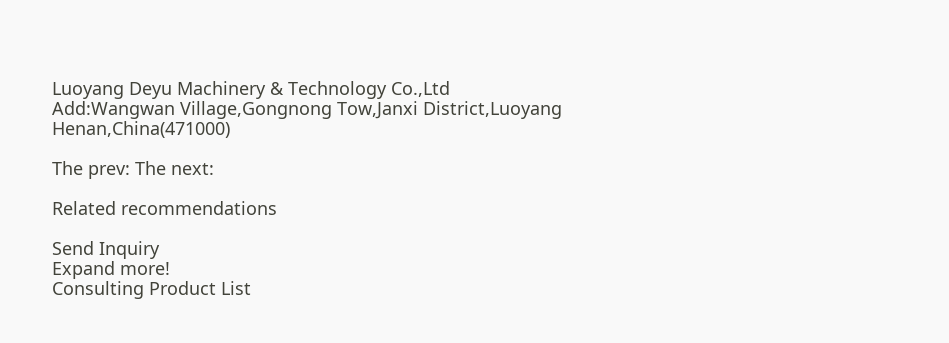Luoyang Deyu Machinery & Technology Co.,Ltd
Add:Wangwan Village,Gongnong Tow,Janxi District,Luoyang Henan,China(471000)

The prev: The next:

Related recommendations

Send Inquiry
Expand more!
Consulting Product List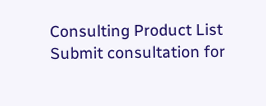Consulting Product List Submit consultation for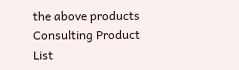the above products
Consulting Product List